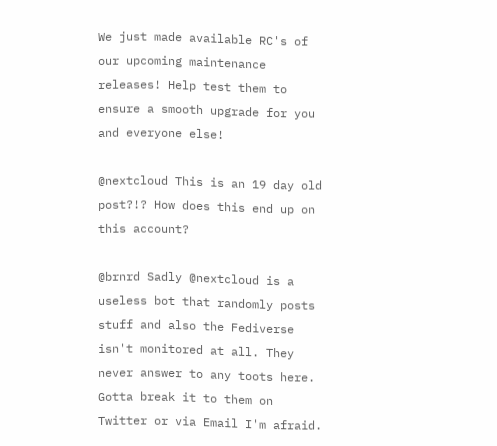We just made available RC's of our upcoming maintenance releases! Help test them to ensure a smooth upgrade for you and everyone else!

@nextcloud This is an 19 day old post?!? How does this end up on this account?

@brnrd Sadly @nextcloud is a useless bot that randomly posts stuff and also the Fediverse isn't monitored at all. They never answer to any toots here. Gotta break it to them on Twitter or via Email I'm afraid.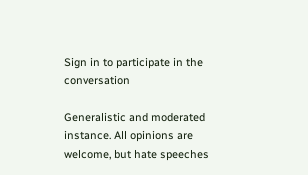Sign in to participate in the conversation

Generalistic and moderated instance. All opinions are welcome, but hate speeches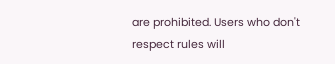are prohibited. Users who don't respect rules will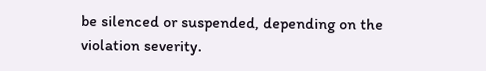be silenced or suspended, depending on the violation severity.